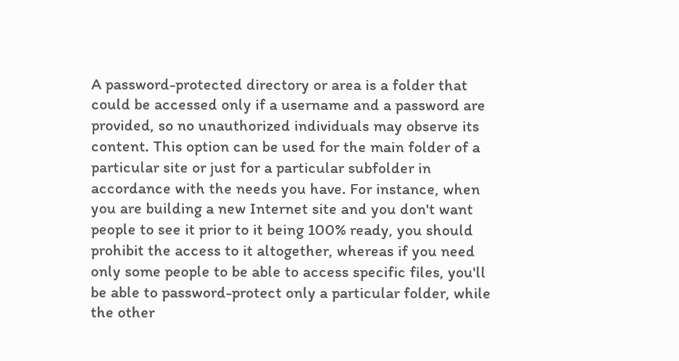A password-protected directory or area is a folder that could be accessed only if a username and a password are provided, so no unauthorized individuals may observe its content. This option can be used for the main folder of a particular site or just for a particular subfolder in accordance with the needs you have. For instance, when you are building a new Internet site and you don't want people to see it prior to it being 100% ready, you should prohibit the access to it altogether, whereas if you need only some people to be able to access specific files, you'll be able to password-protect only a particular folder, while the other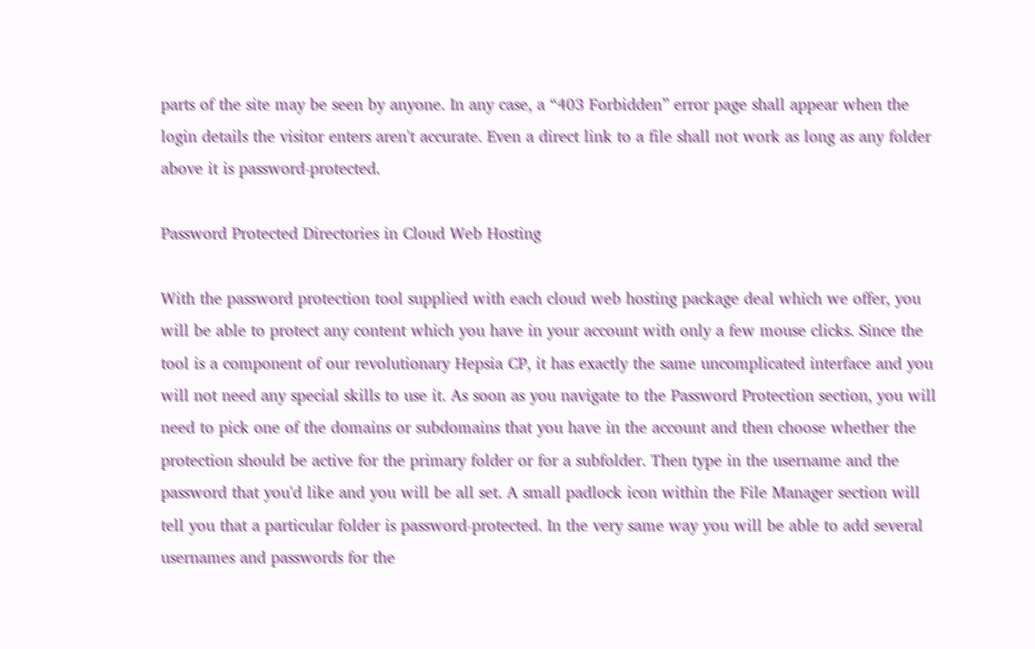parts of the site may be seen by anyone. In any case, a “403 Forbidden” error page shall appear when the login details the visitor enters aren't accurate. Even a direct link to a file shall not work as long as any folder above it is password-protected.

Password Protected Directories in Cloud Web Hosting

With the password protection tool supplied with each cloud web hosting package deal which we offer, you will be able to protect any content which you have in your account with only a few mouse clicks. Since the tool is a component of our revolutionary Hepsia CP, it has exactly the same uncomplicated interface and you will not need any special skills to use it. As soon as you navigate to the Password Protection section, you will need to pick one of the domains or subdomains that you have in the account and then choose whether the protection should be active for the primary folder or for a subfolder. Then type in the username and the password that you'd like and you will be all set. A small padlock icon within the File Manager section will tell you that a particular folder is password-protected. In the very same way you will be able to add several usernames and passwords for the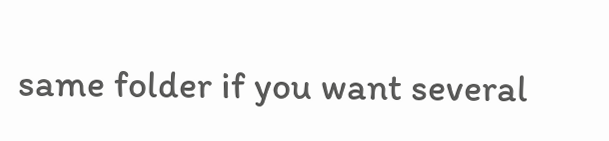same folder if you want several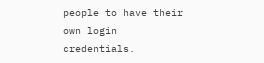people to have their own login credentials.